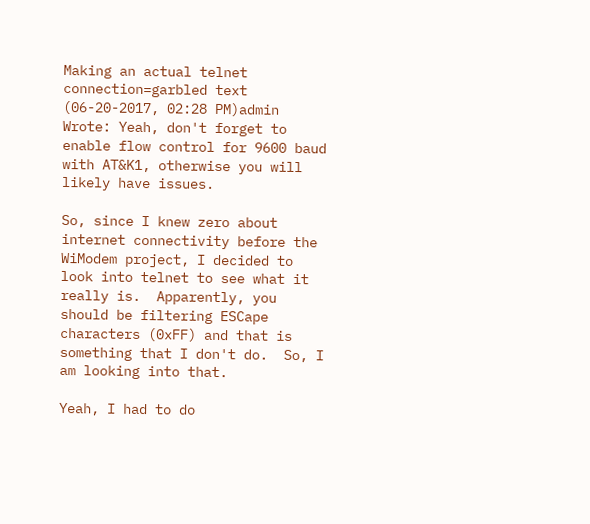Making an actual telnet connection=garbled text
(06-20-2017, 02:28 PM)admin Wrote: Yeah, don't forget to enable flow control for 9600 baud with AT&K1, otherwise you will likely have issues.

So, since I knew zero about internet connectivity before the WiModem project, I decided to look into telnet to see what it really is.  Apparently, you should be filtering ESCape characters (0xFF) and that is something that I don't do.  So, I am looking into that.

Yeah, I had to do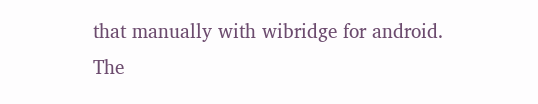that manually with wibridge for android.
The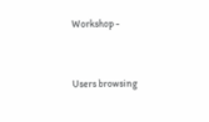Workshop -


Users browsing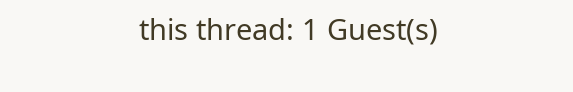this thread: 1 Guest(s)